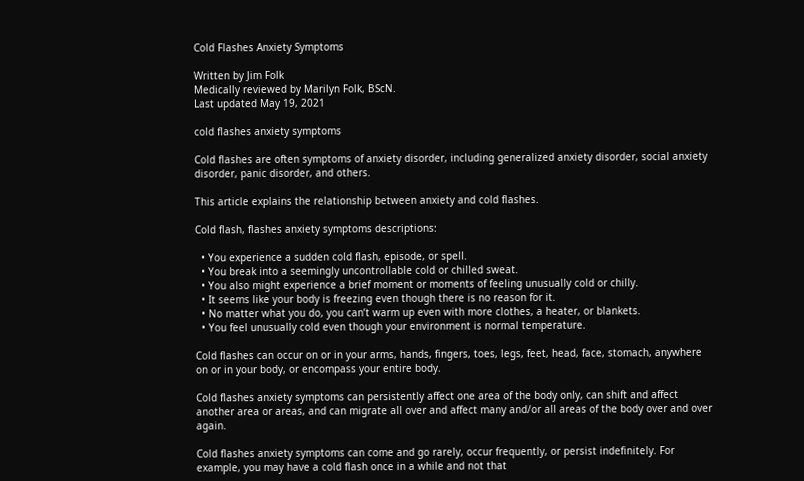Cold Flashes Anxiety Symptoms

Written by Jim Folk
Medically reviewed by Marilyn Folk, BScN.
Last updated May 19, 2021

cold flashes anxiety symptoms

Cold flashes are often symptoms of anxiety disorder, including generalized anxiety disorder, social anxiety disorder, panic disorder, and others.

This article explains the relationship between anxiety and cold flashes.

Cold flash, flashes anxiety symptoms descriptions:

  • You experience a sudden cold flash, episode, or spell.
  • You break into a seemingly uncontrollable cold or chilled sweat.
  • You also might experience a brief moment or moments of feeling unusually cold or chilly.
  • It seems like your body is freezing even though there is no reason for it.
  • No matter what you do, you can’t warm up even with more clothes, a heater, or blankets.
  • You feel unusually cold even though your environment is normal temperature.

Cold flashes can occur on or in your arms, hands, fingers, toes, legs, feet, head, face, stomach, anywhere on or in your body, or encompass your entire body.

Cold flashes anxiety symptoms can persistently affect one area of the body only, can shift and affect another area or areas, and can migrate all over and affect many and/or all areas of the body over and over again.

Cold flashes anxiety symptoms can come and go rarely, occur frequently, or persist indefinitely. For example, you may have a cold flash once in a while and not that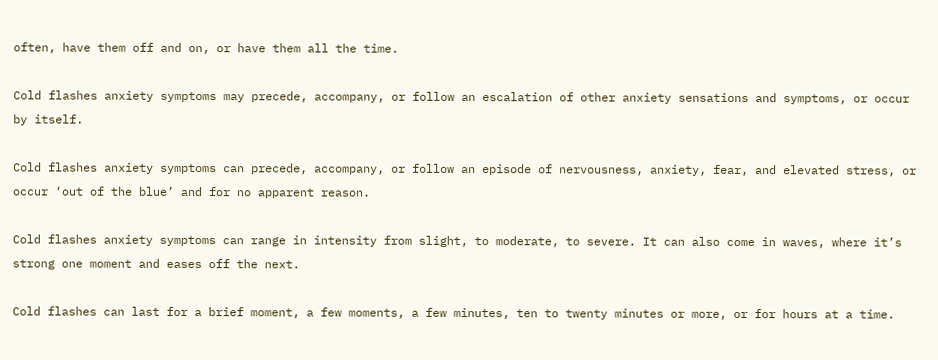often, have them off and on, or have them all the time.

Cold flashes anxiety symptoms may precede, accompany, or follow an escalation of other anxiety sensations and symptoms, or occur by itself.

Cold flashes anxiety symptoms can precede, accompany, or follow an episode of nervousness, anxiety, fear, and elevated stress, or occur ‘out of the blue’ and for no apparent reason.

Cold flashes anxiety symptoms can range in intensity from slight, to moderate, to severe. It can also come in waves, where it’s strong one moment and eases off the next.

Cold flashes can last for a brief moment, a few moments, a few minutes, ten to twenty minutes or more, or for hours at a time.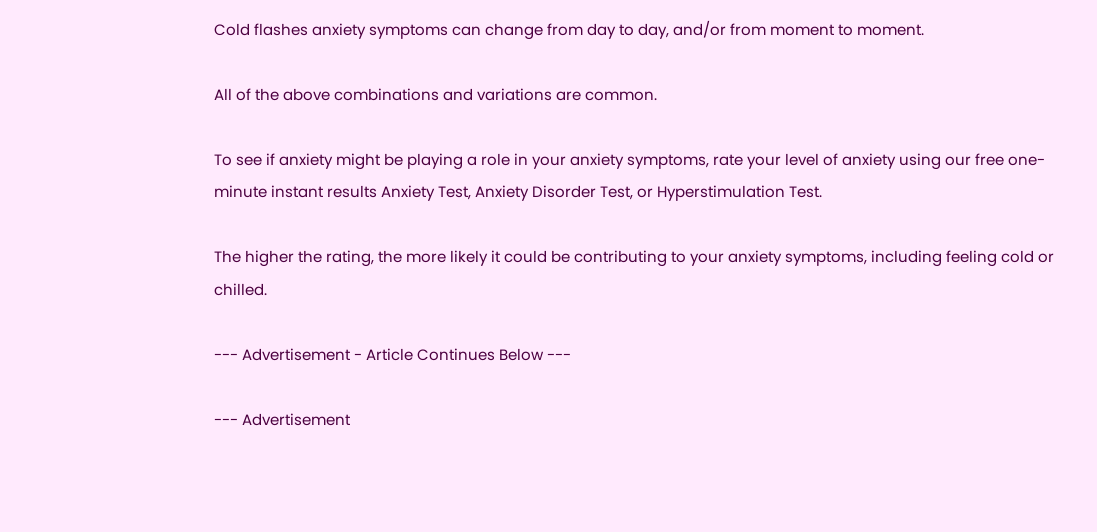Cold flashes anxiety symptoms can change from day to day, and/or from moment to moment.

All of the above combinations and variations are common.

To see if anxiety might be playing a role in your anxiety symptoms, rate your level of anxiety using our free one-minute instant results Anxiety Test, Anxiety Disorder Test, or Hyperstimulation Test.

The higher the rating, the more likely it could be contributing to your anxiety symptoms, including feeling cold or chilled.

--- Advertisement - Article Continues Below ---

--- Advertisement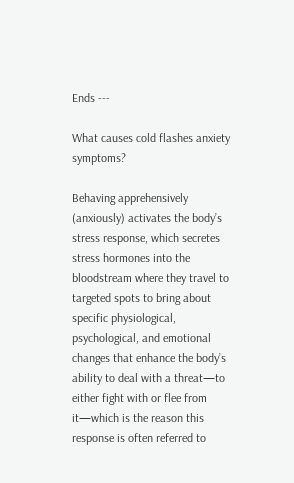Ends ---

What causes cold flashes anxiety symptoms?

Behaving apprehensively (anxiously) activates the body’s stress response, which secretes stress hormones into the bloodstream where they travel to targeted spots to bring about specific physiological, psychological, and emotional changes that enhance the body’s ability to deal with a threat—to either fight with or flee from it—which is the reason this response is often referred to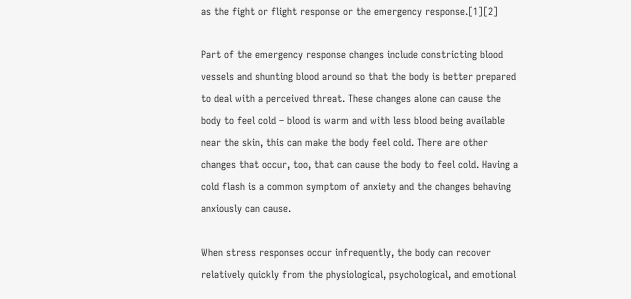as the fight or flight response or the emergency response.[1][2]

Part of the emergency response changes include constricting blood vessels and shunting blood around so that the body is better prepared to deal with a perceived threat. These changes alone can cause the body to feel cold – blood is warm and with less blood being available near the skin, this can make the body feel cold. There are other changes that occur, too, that can cause the body to feel cold. Having a cold flash is a common symptom of anxiety and the changes behaving anxiously can cause.

When stress responses occur infrequently, the body can recover relatively quickly from the physiological, psychological, and emotional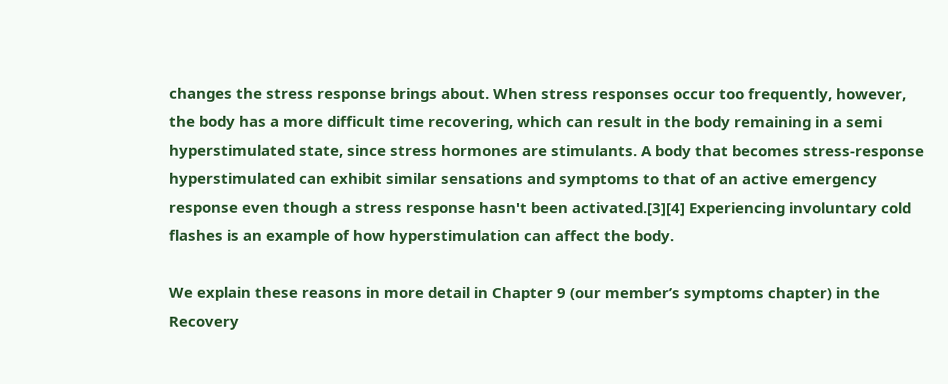changes the stress response brings about. When stress responses occur too frequently, however, the body has a more difficult time recovering, which can result in the body remaining in a semi hyperstimulated state, since stress hormones are stimulants. A body that becomes stress-response hyperstimulated can exhibit similar sensations and symptoms to that of an active emergency response even though a stress response hasn't been activated.[3][4] Experiencing involuntary cold flashes is an example of how hyperstimulation can affect the body.

We explain these reasons in more detail in Chapter 9 (our member’s symptoms chapter) in the Recovery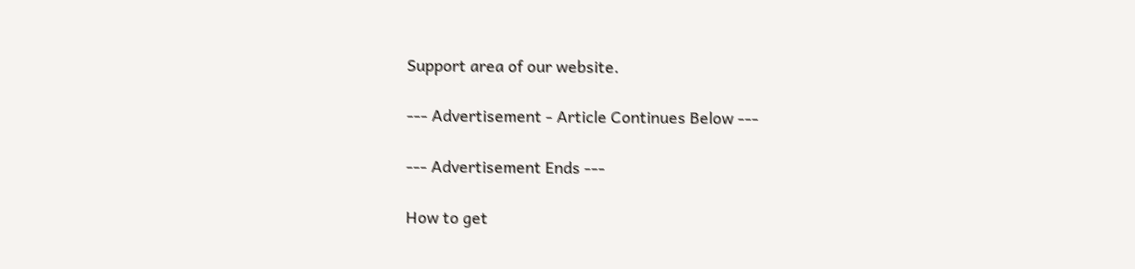Support area of our website.

--- Advertisement - Article Continues Below ---

--- Advertisement Ends ---

How to get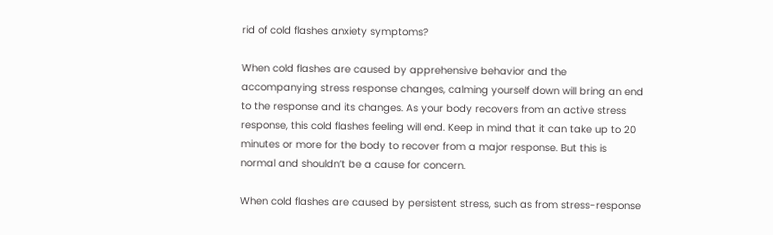rid of cold flashes anxiety symptoms?

When cold flashes are caused by apprehensive behavior and the accompanying stress response changes, calming yourself down will bring an end to the response and its changes. As your body recovers from an active stress response, this cold flashes feeling will end. Keep in mind that it can take up to 20 minutes or more for the body to recover from a major response. But this is normal and shouldn’t be a cause for concern.

When cold flashes are caused by persistent stress, such as from stress-response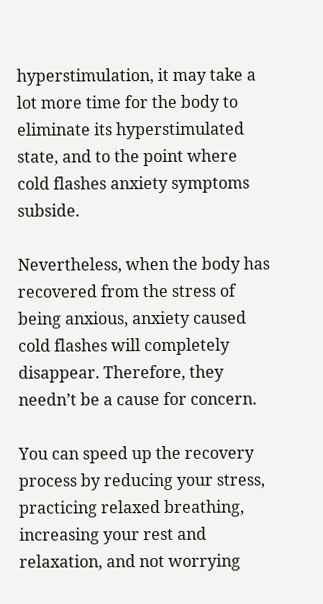hyperstimulation, it may take a lot more time for the body to eliminate its hyperstimulated state, and to the point where cold flashes anxiety symptoms subside.

Nevertheless, when the body has recovered from the stress of being anxious, anxiety caused cold flashes will completely disappear. Therefore, they needn’t be a cause for concern.

You can speed up the recovery process by reducing your stress, practicing relaxed breathing, increasing your rest and relaxation, and not worrying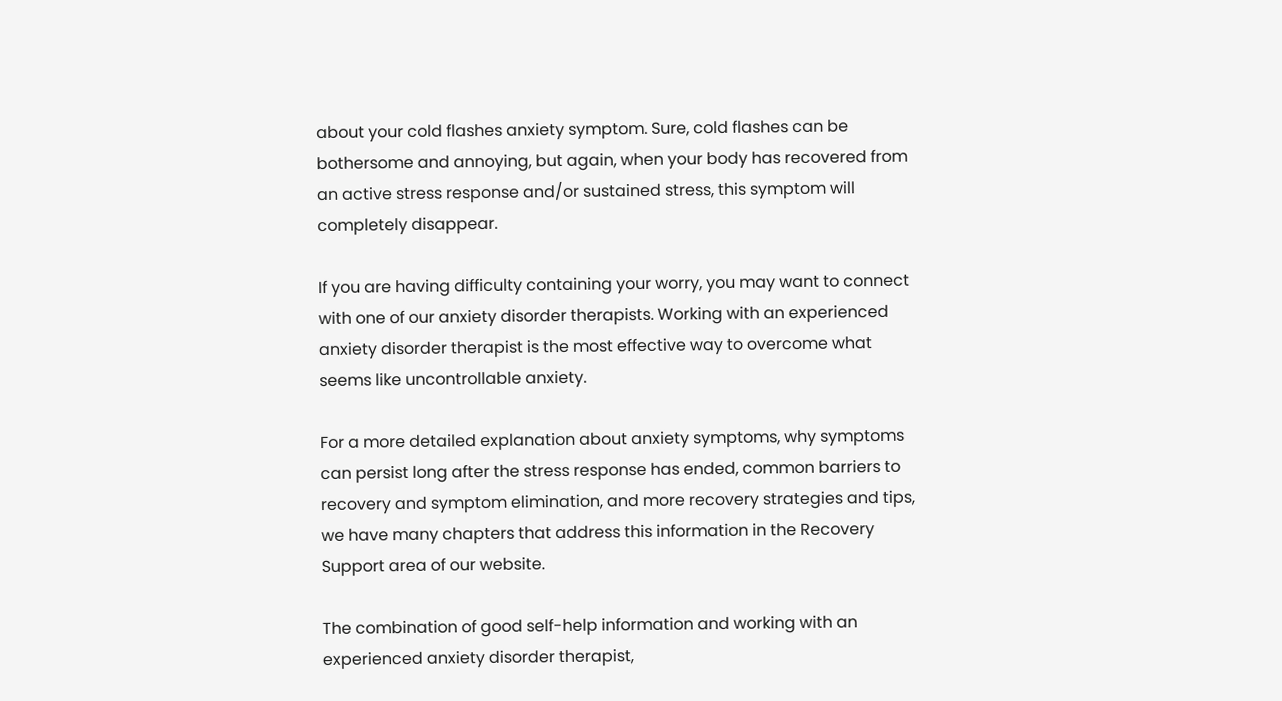about your cold flashes anxiety symptom. Sure, cold flashes can be bothersome and annoying, but again, when your body has recovered from an active stress response and/or sustained stress, this symptom will completely disappear.

If you are having difficulty containing your worry, you may want to connect with one of our anxiety disorder therapists. Working with an experienced anxiety disorder therapist is the most effective way to overcome what seems like uncontrollable anxiety.

For a more detailed explanation about anxiety symptoms, why symptoms can persist long after the stress response has ended, common barriers to recovery and symptom elimination, and more recovery strategies and tips, we have many chapters that address this information in the Recovery Support area of our website.

The combination of good self-help information and working with an experienced anxiety disorder therapist,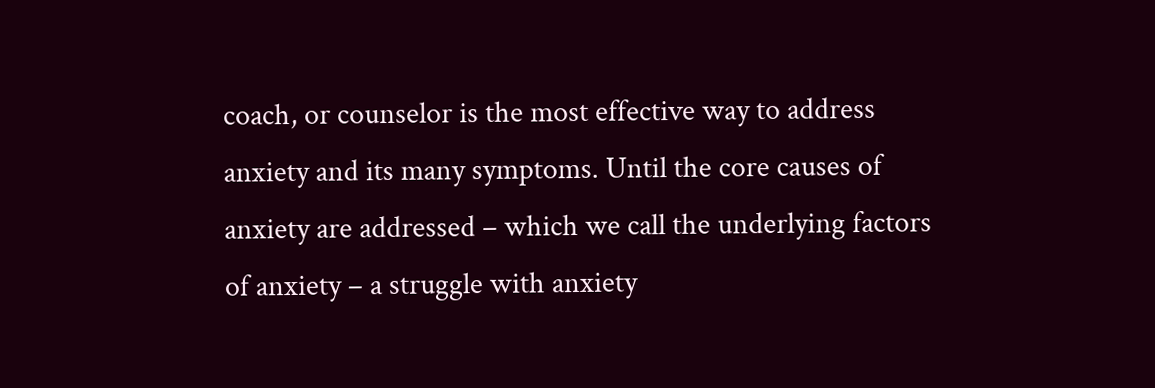coach, or counselor is the most effective way to address anxiety and its many symptoms. Until the core causes of anxiety are addressed – which we call the underlying factors of anxiety – a struggle with anxiety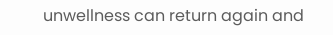unwellness can return again and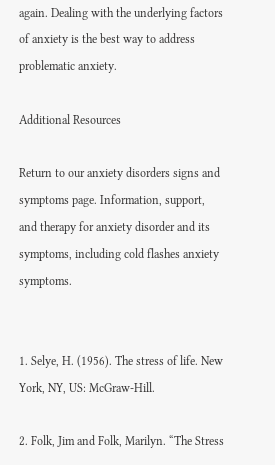again. Dealing with the underlying factors of anxiety is the best way to address problematic anxiety.

Additional Resources

Return to our anxiety disorders signs and symptoms page. Information, support, and therapy for anxiety disorder and its symptoms, including cold flashes anxiety symptoms.


1. Selye, H. (1956). The stress of life. New York, NY, US: McGraw-Hill.

2. Folk, Jim and Folk, Marilyn. “The Stress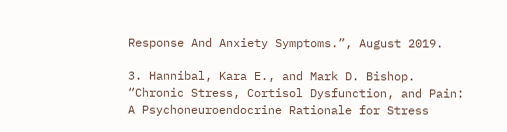Response And Anxiety Symptoms.”, August 2019.

3. Hannibal, Kara E., and Mark D. Bishop. “Chronic Stress, Cortisol Dysfunction, and Pain: A Psychoneuroendocrine Rationale for Stress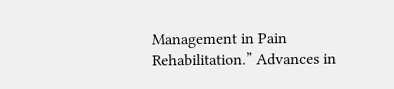Management in Pain Rehabilitation.” Advances in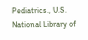Pediatrics., U.S. National Library of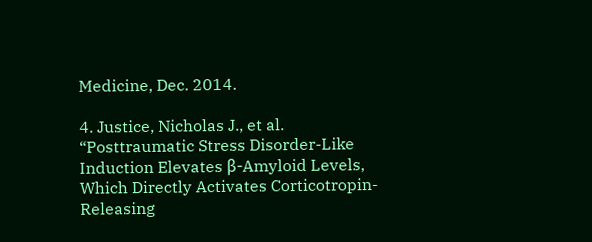Medicine, Dec. 2014.

4. Justice, Nicholas J., et al. “Posttraumatic Stress Disorder-Like Induction Elevates β-Amyloid Levels, Which Directly Activates Corticotropin-Releasing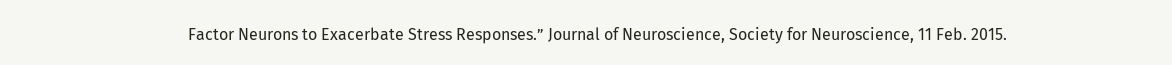Factor Neurons to Exacerbate Stress Responses.” Journal of Neuroscience, Society for Neuroscience, 11 Feb. 2015.